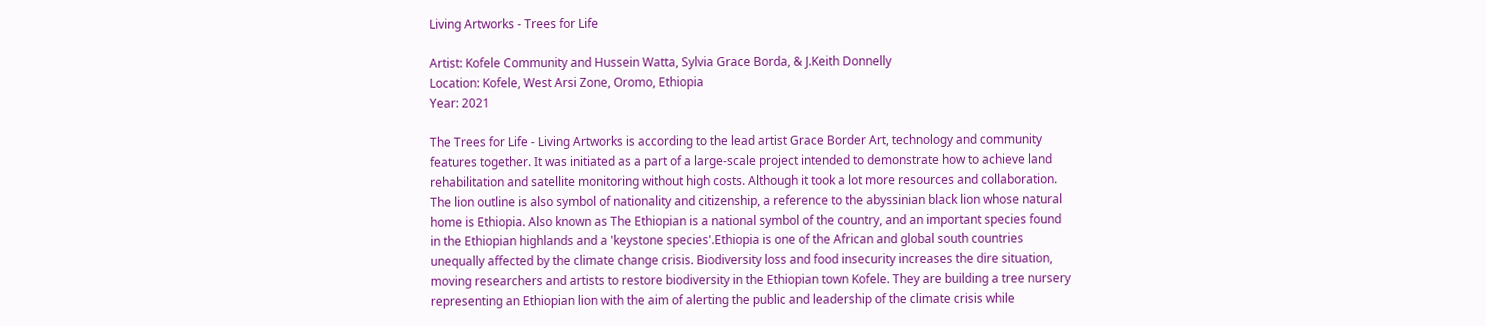Living Artworks - Trees for Life

Artist: Kofele Community and Hussein Watta, Sylvia Grace Borda, & J.Keith Donnelly
Location: Kofele, West Arsi Zone, Oromo, Ethiopia
Year: 2021

The Trees for Life - Living Artworks is according to the lead artist Grace Border Art, technology and community features together. It was initiated as a part of a large-scale project intended to demonstrate how to achieve land rehabilitation and satellite monitoring without high costs. Although it took a lot more resources and collaboration. The lion outline is also symbol of nationality and citizenship, a reference to the abyssinian black lion whose natural home is Ethiopia. Also known as The Ethiopian is a national symbol of the country, and an important species found in the Ethiopian highlands and a 'keystone species'.Ethiopia is one of the African and global south countries unequally affected by the climate change crisis. Biodiversity loss and food insecurity increases the dire situation, moving researchers and artists to restore biodiversity in the Ethiopian town Kofele. They are building a tree nursery representing an Ethiopian lion with the aim of alerting the public and leadership of the climate crisis while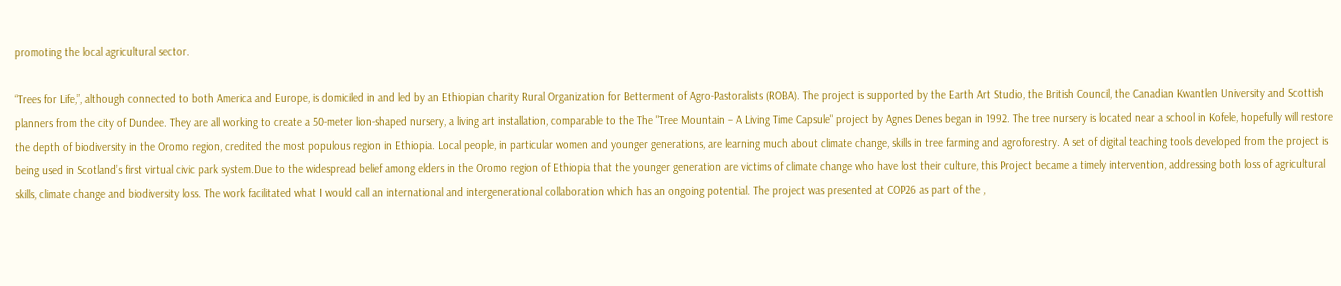promoting the local agricultural sector.

“Trees for Life,”, although connected to both America and Europe, is domiciled in and led by an Ethiopian charity Rural Organization for Betterment of Agro-Pastoralists (ROBA). The project is supported by the Earth Art Studio, the British Council, the Canadian Kwantlen University and Scottish planners from the city of Dundee. They are all working to create a 50-meter lion-shaped nursery, a living art installation, comparable to the The "Tree Mountain – A Living Time Capsule" project by Agnes Denes began in 1992. The tree nursery is located near a school in Kofele, hopefully will restore the depth of biodiversity in the Oromo region, credited the most populous region in Ethiopia. Local people, in particular women and younger generations, are learning much about climate change, skills in tree farming and agroforestry. A set of digital teaching tools developed from the project is being used in Scotland’s first virtual civic park system.Due to the widespread belief among elders in the Oromo region of Ethiopia that the younger generation are victims of climate change who have lost their culture, this Project became a timely intervention, addressing both loss of agricultural skills, climate change and biodiversity loss. The work facilitated what I would call an international and intergenerational collaboration which has an ongoing potential. The project was presented at COP26 as part of the ,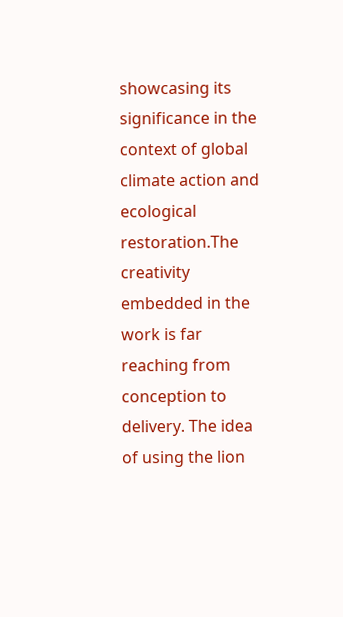showcasing its significance in the context of global climate action and ecological restoration.The creativity embedded in the work is far reaching from conception to delivery. The idea of using the lion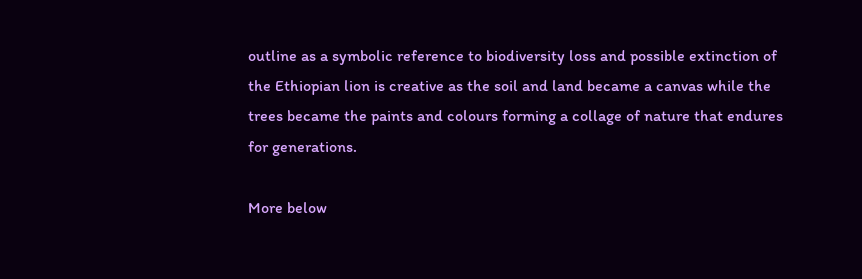outline as a symbolic reference to biodiversity loss and possible extinction of the Ethiopian lion is creative as the soil and land became a canvas while the trees became the paints and colours forming a collage of nature that endures for generations.

More below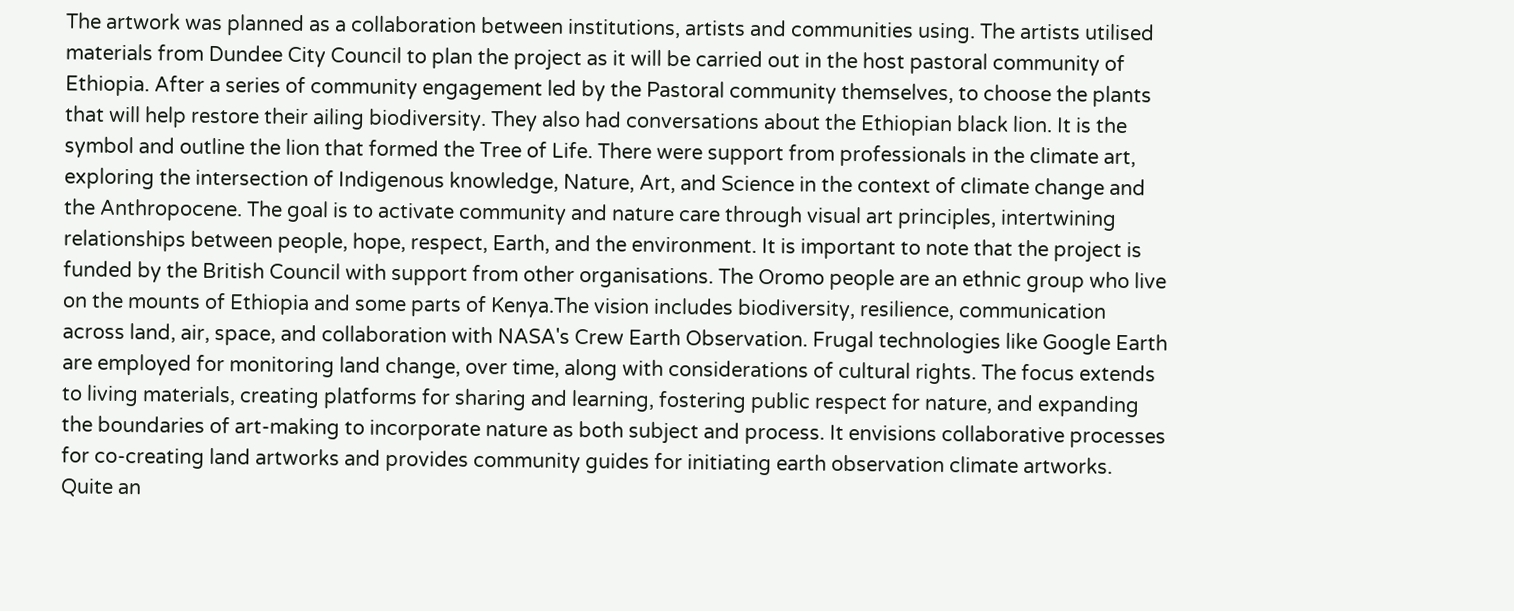The artwork was planned as a collaboration between institutions, artists and communities using. The artists utilised materials from Dundee City Council to plan the project as it will be carried out in the host pastoral community of Ethiopia. After a series of community engagement led by the Pastoral community themselves, to choose the plants that will help restore their ailing biodiversity. They also had conversations about the Ethiopian black lion. It is the symbol and outline the lion that formed the Tree of Life. There were support from professionals in the climate art, exploring the intersection of Indigenous knowledge, Nature, Art, and Science in the context of climate change and the Anthropocene. The goal is to activate community and nature care through visual art principles, intertwining relationships between people, hope, respect, Earth, and the environment. It is important to note that the project is funded by the British Council with support from other organisations. The Oromo people are an ethnic group who live on the mounts of Ethiopia and some parts of Kenya.The vision includes biodiversity, resilience, communication across land, air, space, and collaboration with NASA's Crew Earth Observation. Frugal technologies like Google Earth are employed for monitoring land change, over time, along with considerations of cultural rights. The focus extends to living materials, creating platforms for sharing and learning, fostering public respect for nature, and expanding the boundaries of art-making to incorporate nature as both subject and process. It envisions collaborative processes for co-creating land artworks and provides community guides for initiating earth observation climate artworks. Quite an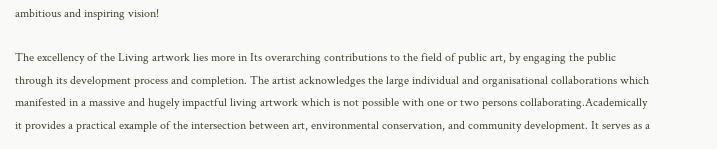ambitious and inspiring vision!

The excellency of the Living artwork lies more in Its overarching contributions to the field of public art, by engaging the public through its development process and completion. The artist acknowledges the large individual and organisational collaborations which manifested in a massive and hugely impactful living artwork which is not possible with one or two persons collaborating.Academically it provides a practical example of the intersection between art, environmental conservation, and community development. It serves as a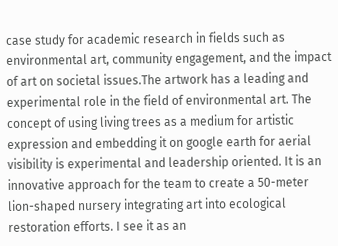case study for academic research in fields such as environmental art, community engagement, and the impact of art on societal issues.The artwork has a leading and experimental role in the field of environmental art. The concept of using living trees as a medium for artistic expression and embedding it on google earth for aerial visibility is experimental and leadership oriented. It is an innovative approach for the team to create a 50-meter lion-shaped nursery integrating art into ecological restoration efforts. I see it as an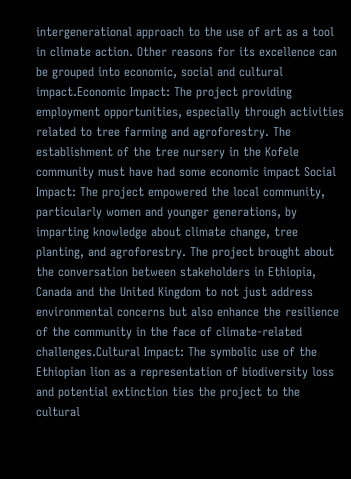intergenerational approach to the use of art as a tool in climate action. Other reasons for its excellence can be grouped into economic, social and cultural impact.Economic Impact: The project providing employment opportunities, especially through activities related to tree farming and agroforestry. The establishment of the tree nursery in the Kofele community must have had some economic impact Social Impact: The project empowered the local community, particularly women and younger generations, by imparting knowledge about climate change, tree planting, and agroforestry. The project brought about the conversation between stakeholders in Ethiopia, Canada and the United Kingdom to not just address environmental concerns but also enhance the resilience of the community in the face of climate-related challenges.Cultural Impact: The symbolic use of the Ethiopian lion as a representation of biodiversity loss and potential extinction ties the project to the cultural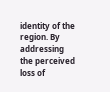identity of the region. By addressing the perceived loss of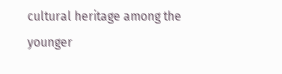cultural heritage among the younger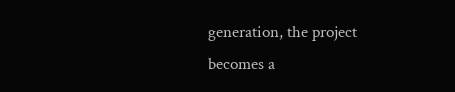generation, the project becomes a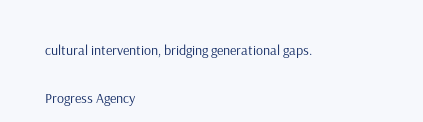cultural intervention, bridging generational gaps.

Progress Agency